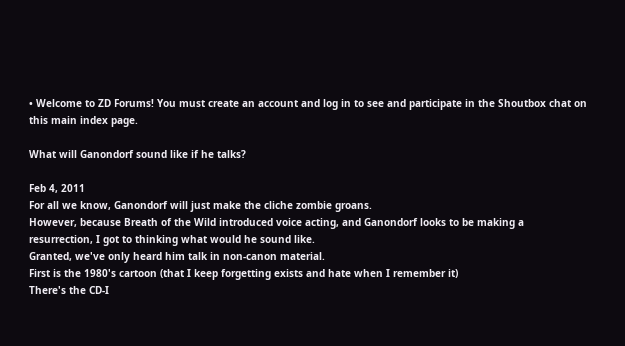• Welcome to ZD Forums! You must create an account and log in to see and participate in the Shoutbox chat on this main index page.

What will Ganondorf sound like if he talks?

Feb 4, 2011
For all we know, Ganondorf will just make the cliche zombie groans.
However, because Breath of the Wild introduced voice acting, and Ganondorf looks to be making a resurrection, I got to thinking what would he sound like.
Granted, we've only heard him talk in non-canon material.
First is the 1980's cartoon (that I keep forgetting exists and hate when I remember it)
There's the CD-I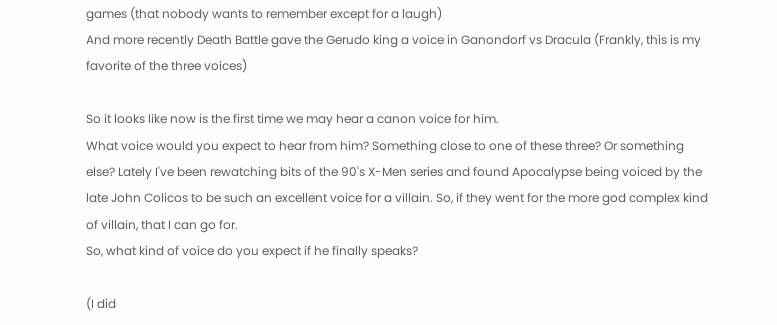games (that nobody wants to remember except for a laugh)
And more recently Death Battle gave the Gerudo king a voice in Ganondorf vs Dracula (Frankly, this is my favorite of the three voices)

So it looks like now is the first time we may hear a canon voice for him.
What voice would you expect to hear from him? Something close to one of these three? Or something else? Lately I've been rewatching bits of the 90's X-Men series and found Apocalypse being voiced by the late John Colicos to be such an excellent voice for a villain. So, if they went for the more god complex kind of villain, that I can go for.
So, what kind of voice do you expect if he finally speaks?

(I did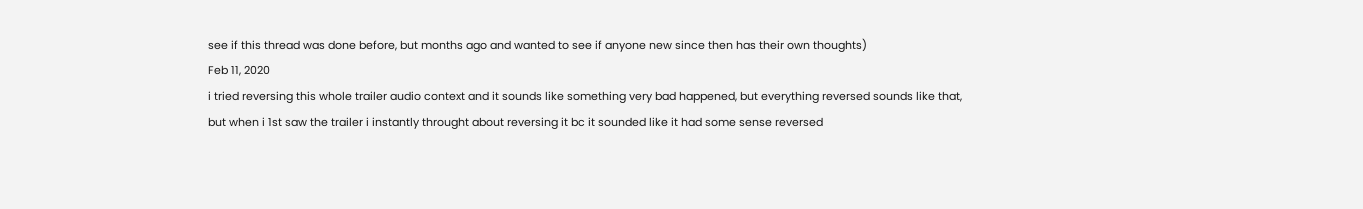see if this thread was done before, but months ago and wanted to see if anyone new since then has their own thoughts)
Feb 11, 2020
i tried reversing this whole trailer audio context and it sounds like something very bad happened, but everything reversed sounds like that, but when i 1st saw the trailer i instantly throught about reversing it bc it sounded like it had some sense reversed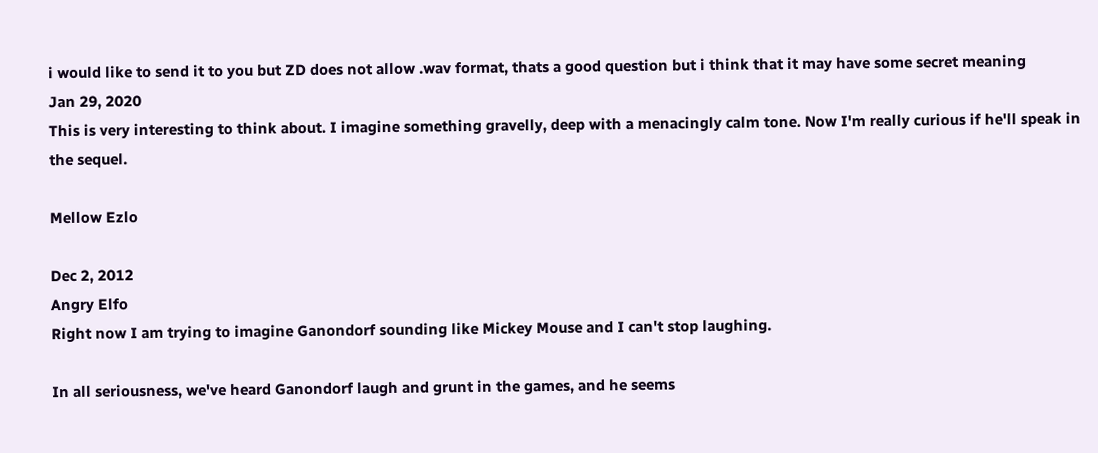i would like to send it to you but ZD does not allow .wav format, thats a good question but i think that it may have some secret meaning
Jan 29, 2020
This is very interesting to think about. I imagine something gravelly, deep with a menacingly calm tone. Now I'm really curious if he'll speak in the sequel.

Mellow Ezlo

Dec 2, 2012
Angry Elfo
Right now I am trying to imagine Ganondorf sounding like Mickey Mouse and I can't stop laughing.

In all seriousness, we've heard Ganondorf laugh and grunt in the games, and he seems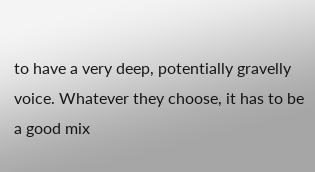to have a very deep, potentially gravelly voice. Whatever they choose, it has to be a good mix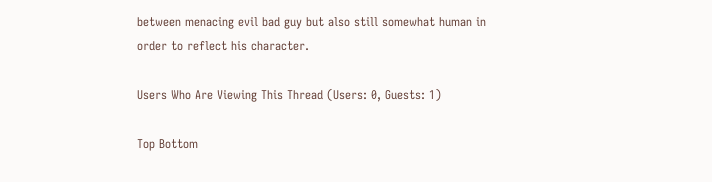between menacing evil bad guy but also still somewhat human in order to reflect his character.

Users Who Are Viewing This Thread (Users: 0, Guests: 1)

Top Bottom